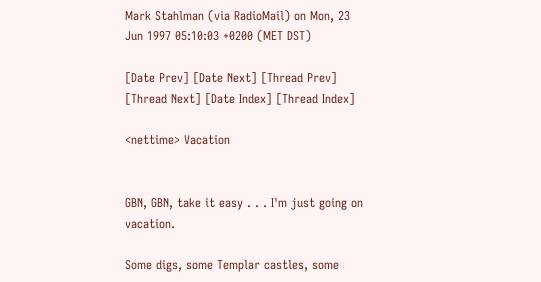Mark Stahlman (via RadioMail) on Mon, 23 Jun 1997 05:10:03 +0200 (MET DST)

[Date Prev] [Date Next] [Thread Prev] [Thread Next] [Date Index] [Thread Index]

<nettime> Vacation


GBN, GBN, take it easy . . . I'm just going on vacation.

Some digs, some Templar castles, some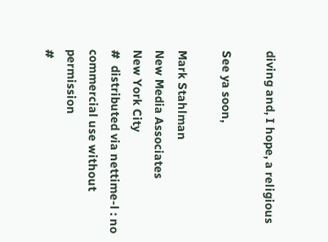diving and, I hope, a religious

See ya soon,

Mark Stahlman
New Media Associates
New York City
#  distributed via nettime-l : no commercial use without permission
#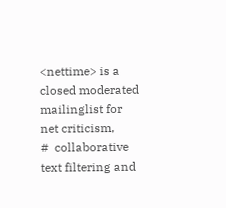<nettime> is a closed moderated mailinglist for net criticism,
#  collaborative text filtering and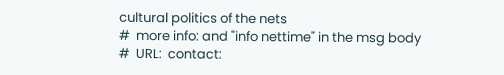cultural politics of the nets
#  more info: and "info nettime" in the msg body
#  URL:  contact: